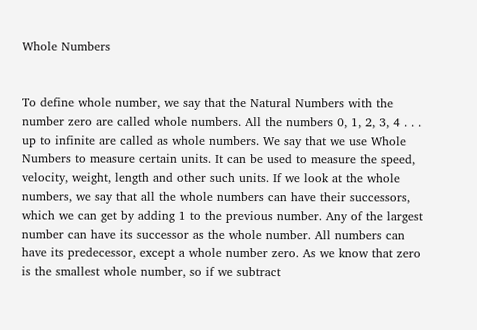Whole Numbers


To define whole number, we say that the Natural Numbers with the number zero are called whole numbers. All the numbers 0, 1, 2, 3, 4 . . . up to infinite are called as whole numbers. We say that we use Whole Numbers to measure certain units. It can be used to measure the speed, velocity, weight, length and other such units. If we look at the whole numbers, we say that all the whole numbers can have their successors, which we can get by adding 1 to the previous number. Any of the largest number can have its successor as the whole number. All numbers can have its predecessor, except a whole number zero. As we know that zero is the smallest whole number, so if we subtract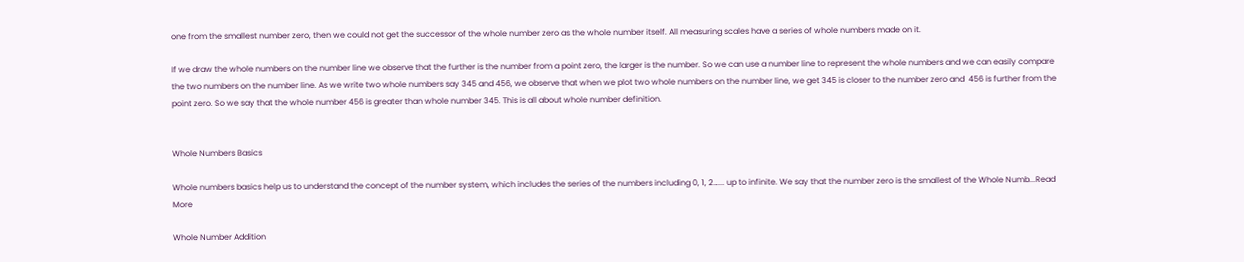one from the smallest number zero, then we could not get the successor of the whole number zero as the whole number itself. All measuring scales have a series of whole numbers made on it.

If we draw the whole numbers on the number line we observe that the further is the number from a point zero, the larger is the number. So we can use a number line to represent the whole numbers and we can easily compare the two numbers on the number line. As we write two whole numbers say 345 and 456, we observe that when we plot two whole numbers on the number line, we get 345 is closer to the number zero and  456 is further from the  point zero. So we say that the whole number 456 is greater than whole number 345. This is all about whole number definition.


Whole Numbers Basics

Whole numbers basics help us to understand the concept of the number system, which includes the series of the numbers including 0, 1, 2…... up to infinite. We say that the number zero is the smallest of the Whole Numb...Read More

Whole Number Addition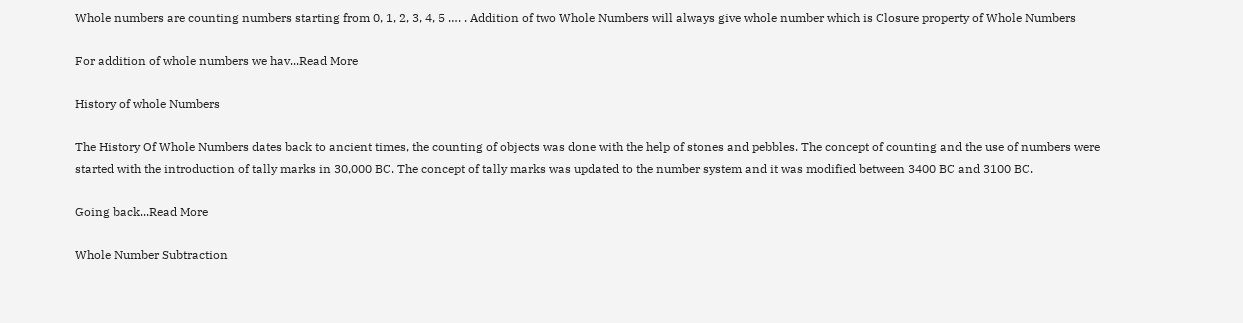Whole numbers are counting numbers starting from 0, 1, 2, 3, 4, 5 …. . Addition of two Whole Numbers will always give whole number which is Closure property of Whole Numbers

For addition of whole numbers we hav...Read More

History of whole Numbers

The History Of Whole Numbers dates back to ancient times, the counting of objects was done with the help of stones and pebbles. The concept of counting and the use of numbers were started with the introduction of tally marks in 30,000 BC. The concept of tally marks was updated to the number system and it was modified between 3400 BC and 3100 BC.

Going back...Read More

Whole Number Subtraction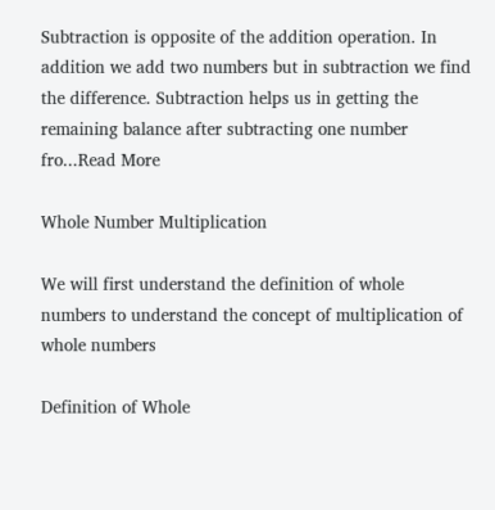Subtraction is opposite of the addition operation. In addition we add two numbers but in subtraction we find the difference. Subtraction helps us in getting the remaining balance after subtracting one number fro...Read More

Whole Number Multiplication

We will first understand the definition of whole numbers to understand the concept of multiplication of whole numbers

Definition of Whole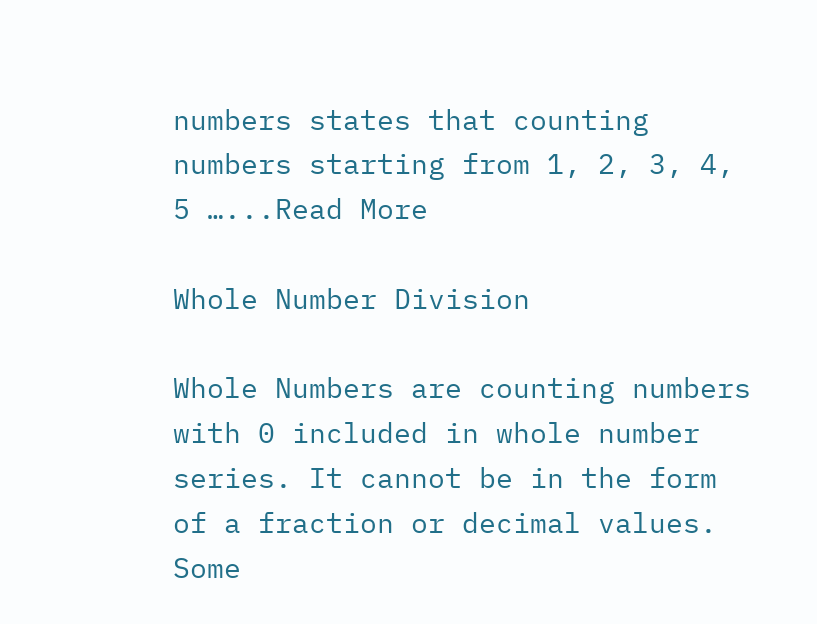numbers states that counting numbers starting from 1, 2, 3, 4, 5 …...Read More

Whole Number Division

Whole Numbers are counting numbers with 0 included in whole number series. It cannot be in the form of a fraction or decimal values. Some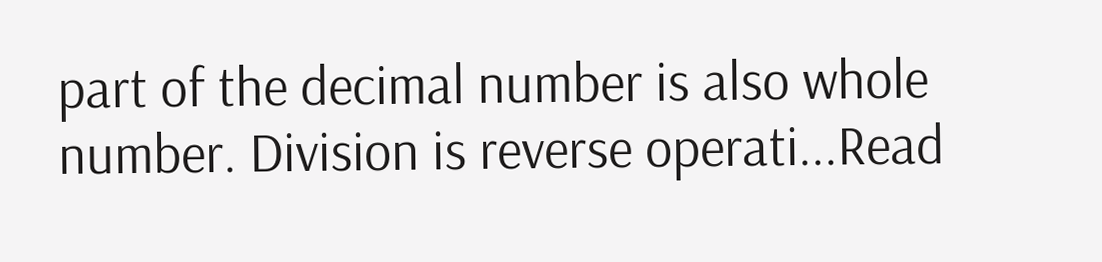part of the decimal number is also whole number. Division is reverse operati...Read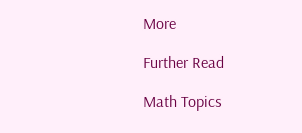More

Further Read

Math Topics